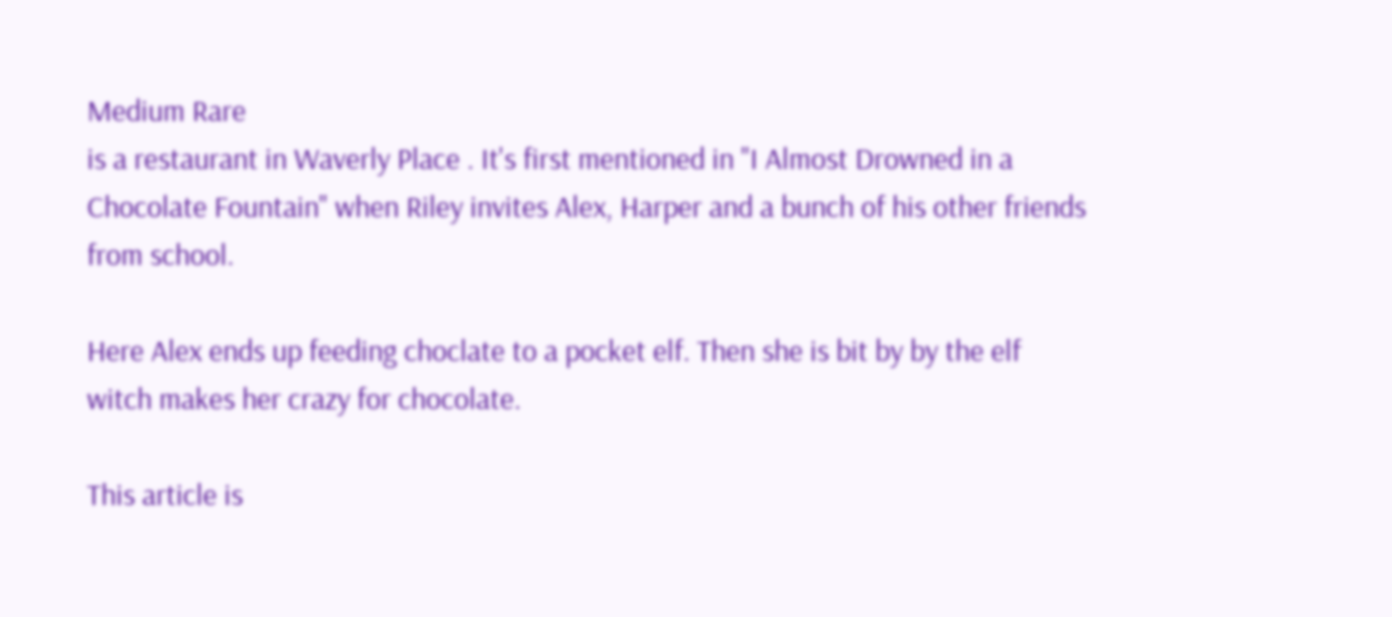Medium Rare
is a restaurant in Waverly Place . It's first mentioned in "I Almost Drowned in a Chocolate Fountain" when Riley invites Alex, Harper and a bunch of his other friends from school.

Here Alex ends up feeding choclate to a pocket elf. Then she is bit by by the elf witch makes her crazy for chocolate.

This article is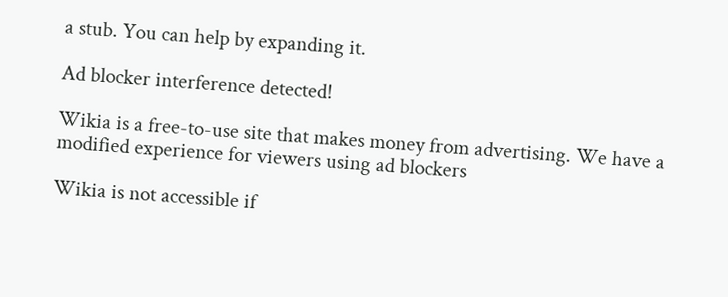a stub. You can help by expanding it.

Ad blocker interference detected!

Wikia is a free-to-use site that makes money from advertising. We have a modified experience for viewers using ad blockers

Wikia is not accessible if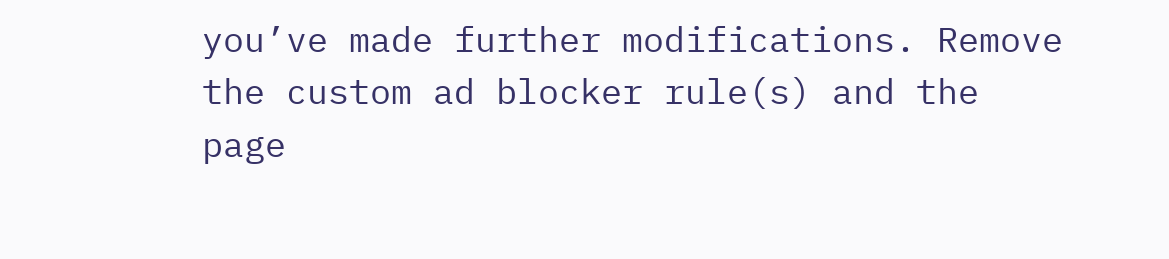you’ve made further modifications. Remove the custom ad blocker rule(s) and the page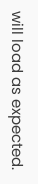will load as expected.